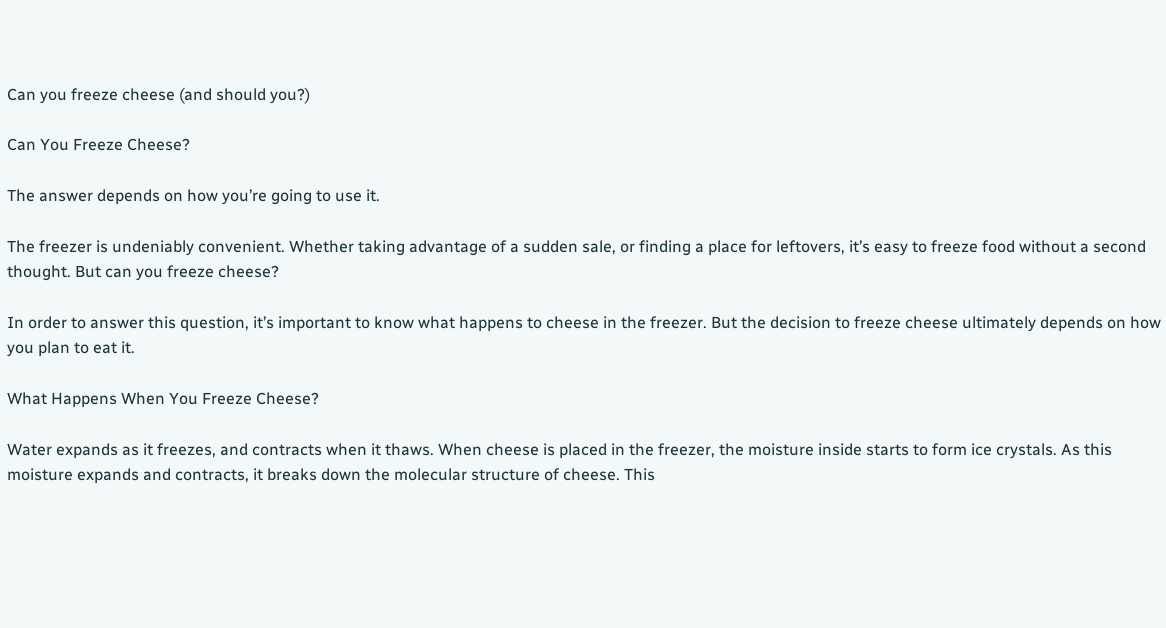Can you freeze cheese (and should you?)

Can You Freeze Cheese?

The answer depends on how you’re going to use it.

The freezer is undeniably convenient. Whether taking advantage of a sudden sale, or finding a place for leftovers, it’s easy to freeze food without a second thought. But can you freeze cheese?

In order to answer this question, it’s important to know what happens to cheese in the freezer. But the decision to freeze cheese ultimately depends on how you plan to eat it.

What Happens When You Freeze Cheese?

Water expands as it freezes, and contracts when it thaws. When cheese is placed in the freezer, the moisture inside starts to form ice crystals. As this moisture expands and contracts, it breaks down the molecular structure of cheese. This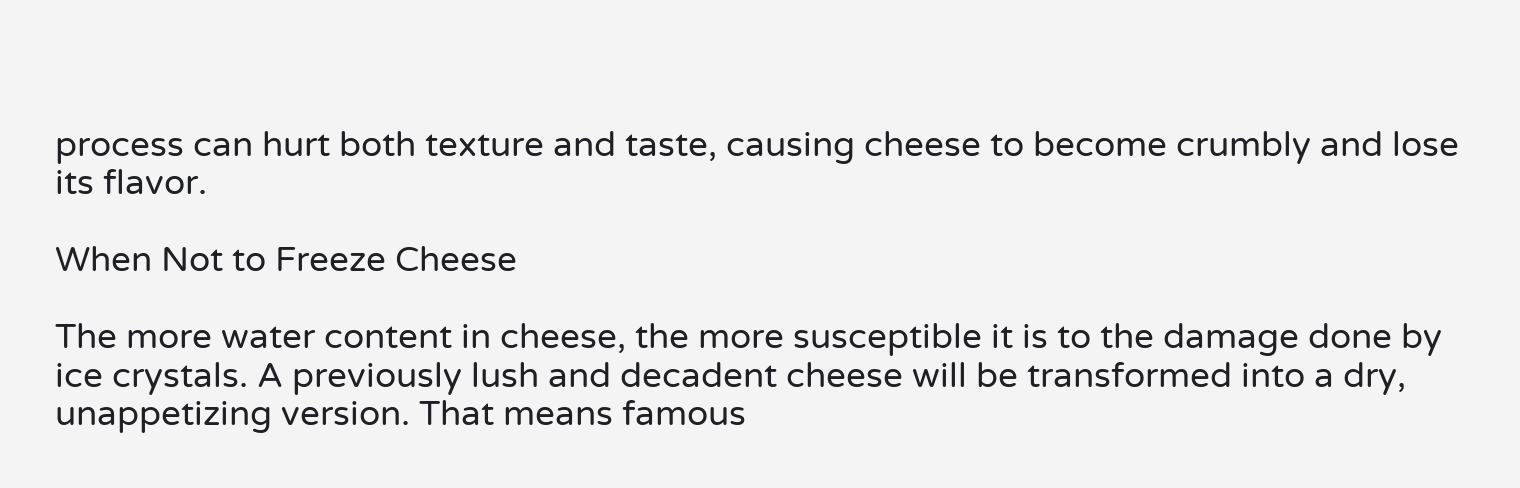process can hurt both texture and taste, causing cheese to become crumbly and lose its flavor.

When Not to Freeze Cheese

The more water content in cheese, the more susceptible it is to the damage done by ice crystals. A previously lush and decadent cheese will be transformed into a dry, unappetizing version. That means famous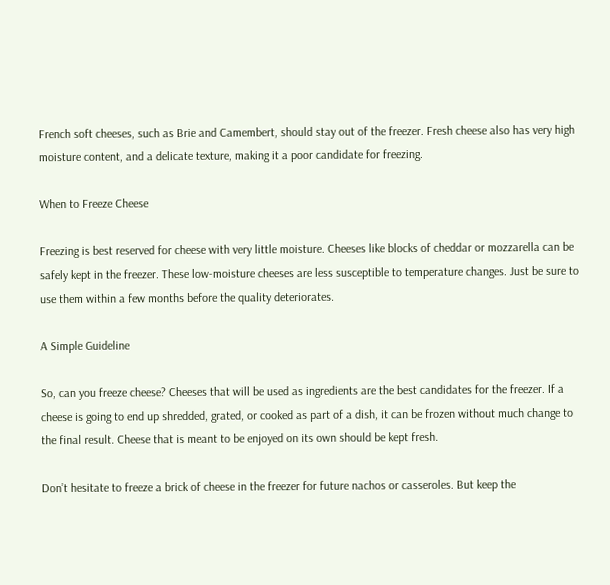French soft cheeses, such as Brie and Camembert, should stay out of the freezer. Fresh cheese also has very high moisture content, and a delicate texture, making it a poor candidate for freezing.

When to Freeze Cheese

Freezing is best reserved for cheese with very little moisture. Cheeses like blocks of cheddar or mozzarella can be safely kept in the freezer. These low-moisture cheeses are less susceptible to temperature changes. Just be sure to use them within a few months before the quality deteriorates.

A Simple Guideline

So, can you freeze cheese? Cheeses that will be used as ingredients are the best candidates for the freezer. If a cheese is going to end up shredded, grated, or cooked as part of a dish, it can be frozen without much change to the final result. Cheese that is meant to be enjoyed on its own should be kept fresh.

Don’t hesitate to freeze a brick of cheese in the freezer for future nachos or casseroles. But keep the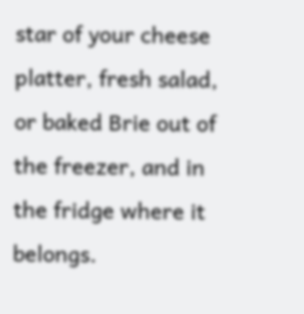star of your cheese platter, fresh salad, or baked Brie out of the freezer, and in the fridge where it belongs.